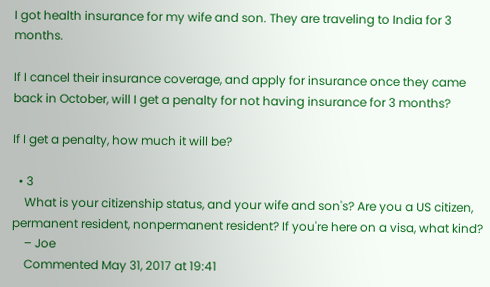I got health insurance for my wife and son. They are traveling to India for 3 months.

If I cancel their insurance coverage, and apply for insurance once they came back in October, will I get a penalty for not having insurance for 3 months?

If I get a penalty, how much it will be?

  • 3
    What is your citizenship status, and your wife and son's? Are you a US citizen, permanent resident, nonpermanent resident? If you're here on a visa, what kind?
    – Joe
    Commented May 31, 2017 at 19:41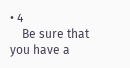• 4
    Be sure that you have a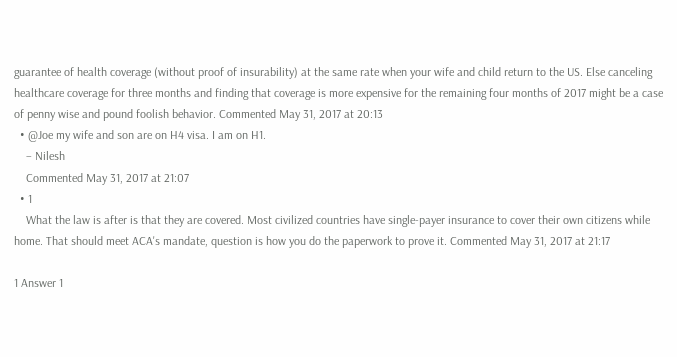guarantee of health coverage (without proof of insurability) at the same rate when your wife and child return to the US. Else canceling healthcare coverage for three months and finding that coverage is more expensive for the remaining four months of 2017 might be a case of penny wise and pound foolish behavior. Commented May 31, 2017 at 20:13
  • @Joe my wife and son are on H4 visa. I am on H1.
    – Nilesh
    Commented May 31, 2017 at 21:07
  • 1
    What the law is after is that they are covered. Most civilized countries have single-payer insurance to cover their own citizens while home. That should meet ACA's mandate, question is how you do the paperwork to prove it. Commented May 31, 2017 at 21:17

1 Answer 1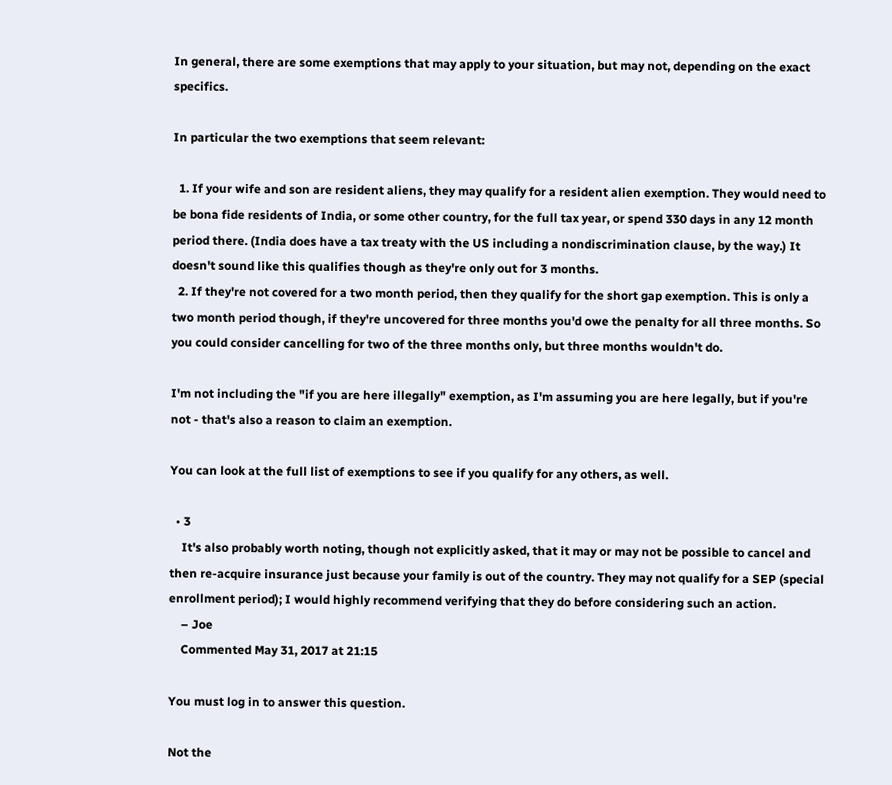In general, there are some exemptions that may apply to your situation, but may not, depending on the exact specifics.

In particular the two exemptions that seem relevant:

  1. If your wife and son are resident aliens, they may qualify for a resident alien exemption. They would need to be bona fide residents of India, or some other country, for the full tax year, or spend 330 days in any 12 month period there. (India does have a tax treaty with the US including a nondiscrimination clause, by the way.) It doesn't sound like this qualifies though as they're only out for 3 months.
  2. If they're not covered for a two month period, then they qualify for the short gap exemption. This is only a two month period though, if they're uncovered for three months you'd owe the penalty for all three months. So you could consider cancelling for two of the three months only, but three months wouldn't do.

I'm not including the "if you are here illegally" exemption, as I'm assuming you are here legally, but if you're not - that's also a reason to claim an exemption.

You can look at the full list of exemptions to see if you qualify for any others, as well.

  • 3
    It's also probably worth noting, though not explicitly asked, that it may or may not be possible to cancel and then re-acquire insurance just because your family is out of the country. They may not qualify for a SEP (special enrollment period); I would highly recommend verifying that they do before considering such an action.
    – Joe
    Commented May 31, 2017 at 21:15

You must log in to answer this question.

Not the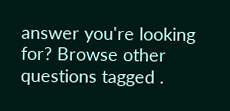answer you're looking for? Browse other questions tagged .